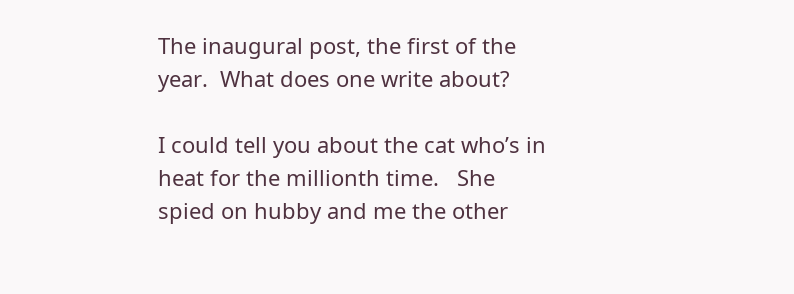The inaugural post, the first of the year.  What does one write about?

I could tell you about the cat who’s in heat for the millionth time.   She spied on hubby and me the other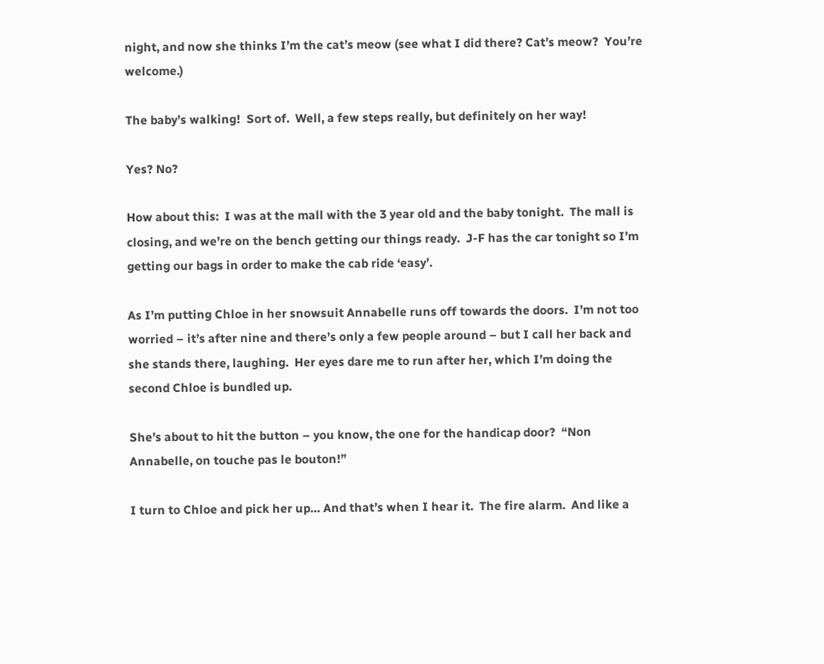night, and now she thinks I’m the cat’s meow (see what I did there? Cat’s meow?  You’re welcome.)

The baby’s walking!  Sort of.  Well, a few steps really, but definitely on her way!

Yes? No?

How about this:  I was at the mall with the 3 year old and the baby tonight.  The mall is closing, and we’re on the bench getting our things ready.  J-F has the car tonight so I’m getting our bags in order to make the cab ride ‘easy’.

As I’m putting Chloe in her snowsuit Annabelle runs off towards the doors.  I’m not too worried – it’s after nine and there’s only a few people around – but I call her back and she stands there, laughing.  Her eyes dare me to run after her, which I’m doing the second Chloe is bundled up.

She’s about to hit the button – you know, the one for the handicap door?  “Non Annabelle, on touche pas le bouton!”

I turn to Chloe and pick her up… And that’s when I hear it.  The fire alarm.  And like a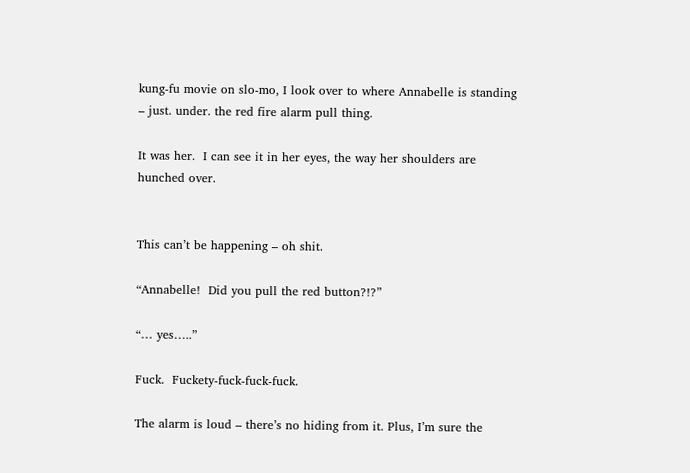kung-fu movie on slo-mo, I look over to where Annabelle is standing – just. under. the red fire alarm pull thing.

It was her.  I can see it in her eyes, the way her shoulders are hunched over.


This can’t be happening – oh shit.

“Annabelle!  Did you pull the red button?!?”

“… yes…..”

Fuck.  Fuckety-fuck-fuck-fuck.

The alarm is loud – there’s no hiding from it. Plus, I’m sure the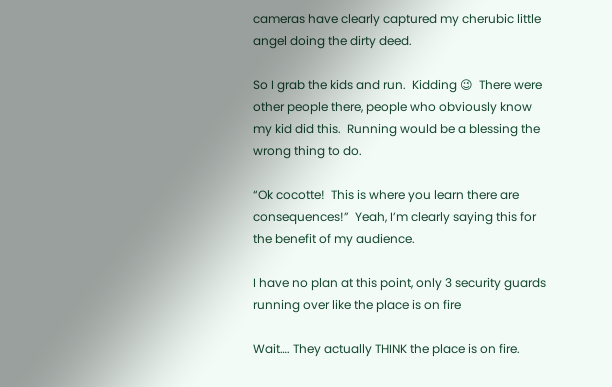cameras have clearly captured my cherubic little angel doing the dirty deed.

So I grab the kids and run.  Kidding 😉  There were other people there, people who obviously know my kid did this.  Running would be a blessing the wrong thing to do.

“Ok cocotte!  This is where you learn there are consequences!”  Yeah, I’m clearly saying this for the benefit of my audience.

I have no plan at this point, only 3 security guards running over like the place is on fire

Wait…. They actually THINK the place is on fire.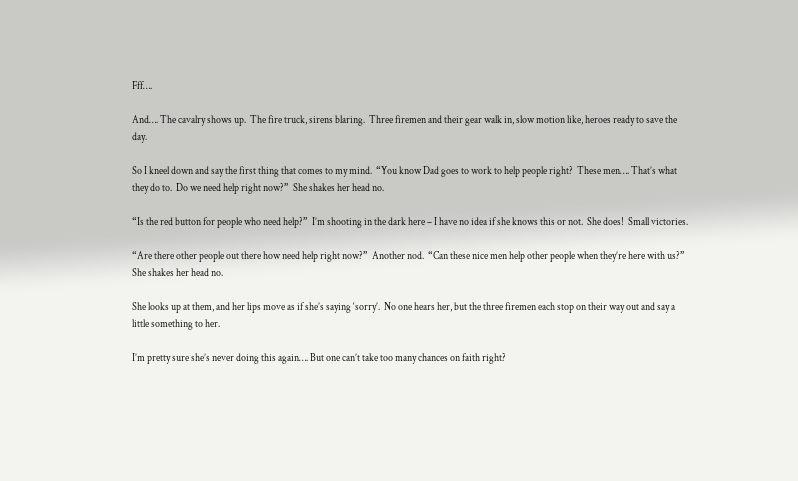Fff….

And…. The cavalry shows up.  The fire truck, sirens blaring.  Three firemen and their gear walk in, slow motion like, heroes ready to save the day.

So I kneel down and say the first thing that comes to my mind.  “You know Dad goes to work to help people right?  These men…. That’s what they do to.  Do we need help right now?”  She shakes her head no.

“Is the red button for people who need help?”  I’m shooting in the dark here – I have no idea if she knows this or not.  She does!  Small victories.

“Are there other people out there how need help right now?”  Another nod.  “Can these nice men help other people when they’re here with us?”  She shakes her head no.

She looks up at them, and her lips move as if she’s saying ‘sorry’.  No one hears her, but the three firemen each stop on their way out and say a little something to her.

I’m pretty sure she’s never doing this again…. But one can’t take too many chances on faith right?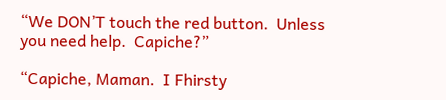“We DON’T touch the red button.  Unless you need help.  Capiche?”

“Capiche, Maman.  I Fhirsty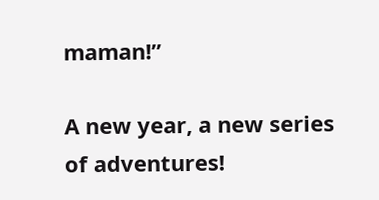maman!”

A new year, a new series of adventures!